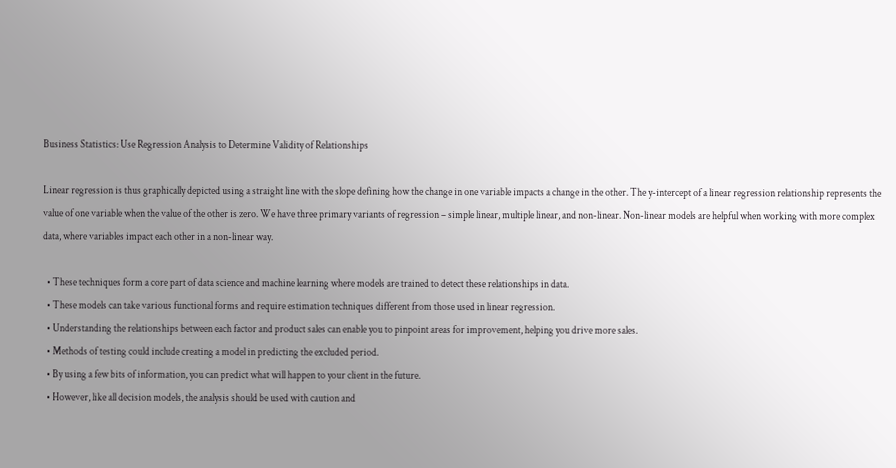Business Statistics: Use Regression Analysis to Determine Validity of Relationships

Linear regression is thus graphically depicted using a straight line with the slope defining how the change in one variable impacts a change in the other. The y-intercept of a linear regression relationship represents the value of one variable when the value of the other is zero. We have three primary variants of regression – simple linear, multiple linear, and non-linear. Non-linear models are helpful when working with more complex data, where variables impact each other in a non-linear way.

  • These techniques form a core part of data science and machine learning where models are trained to detect these relationships in data.
  • These models can take various functional forms and require estimation techniques different from those used in linear regression.
  • Understanding the relationships between each factor and product sales can enable you to pinpoint areas for improvement, helping you drive more sales.
  • Methods of testing could include creating a model in predicting the excluded period.
  • By using a few bits of information, you can predict what will happen to your client in the future.
  • However, like all decision models, the analysis should be used with caution and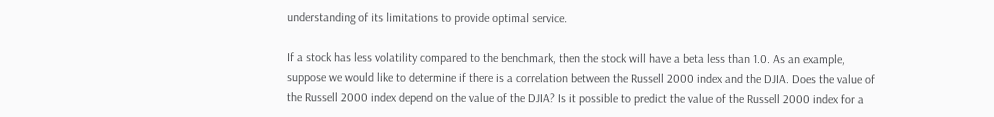understanding of its limitations to provide optimal service.

If a stock has less volatility compared to the benchmark, then the stock will have a beta less than 1.0. As an example, suppose we would like to determine if there is a correlation between the Russell 2000 index and the DJIA. Does the value of the Russell 2000 index depend on the value of the DJIA? Is it possible to predict the value of the Russell 2000 index for a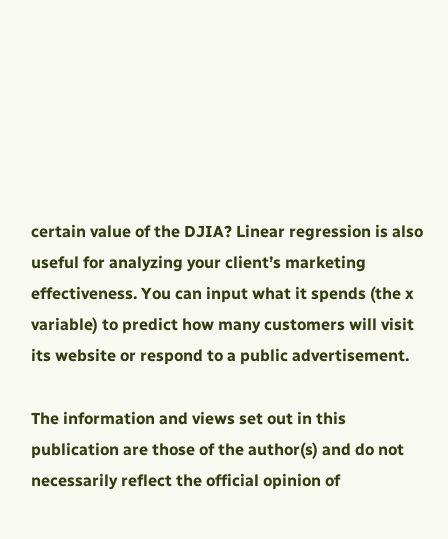certain value of the DJIA? Linear regression is also useful for analyzing your client’s marketing effectiveness. You can input what it spends (the x variable) to predict how many customers will visit its website or respond to a public advertisement.

The information and views set out in this publication are those of the author(s) and do not necessarily reflect the official opinion of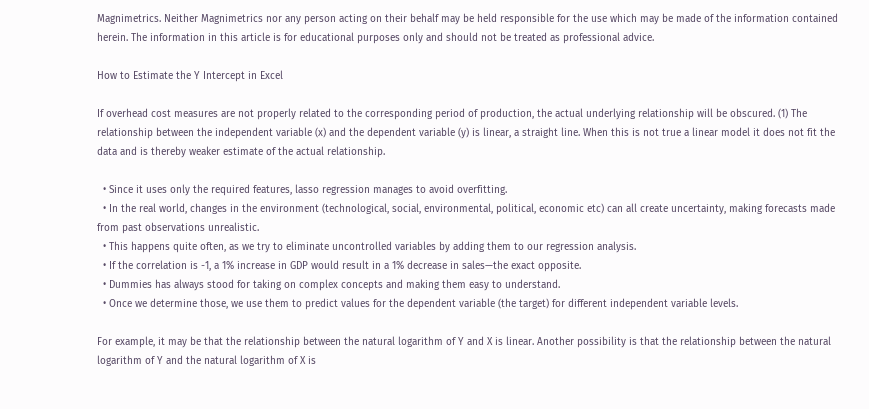Magnimetrics. Neither Magnimetrics nor any person acting on their behalf may be held responsible for the use which may be made of the information contained herein. The information in this article is for educational purposes only and should not be treated as professional advice.

How to Estimate the Y Intercept in Excel

If overhead cost measures are not properly related to the corresponding period of production, the actual underlying relationship will be obscured. (1) The relationship between the independent variable (x) and the dependent variable (y) is linear, a straight line. When this is not true a linear model it does not fit the data and is thereby weaker estimate of the actual relationship.

  • Since it uses only the required features, lasso regression manages to avoid overfitting.
  • In the real world, changes in the environment (technological, social, environmental, political, economic etc) can all create uncertainty, making forecasts made from past observations unrealistic.
  • This happens quite often, as we try to eliminate uncontrolled variables by adding them to our regression analysis.
  • If the correlation is -1, a 1% increase in GDP would result in a 1% decrease in sales—the exact opposite.
  • Dummies has always stood for taking on complex concepts and making them easy to understand.
  • Once we determine those, we use them to predict values for the dependent variable (the target) for different independent variable levels.

For example, it may be that the relationship between the natural logarithm of Y and X is linear. Another possibility is that the relationship between the natural logarithm of Y and the natural logarithm of X is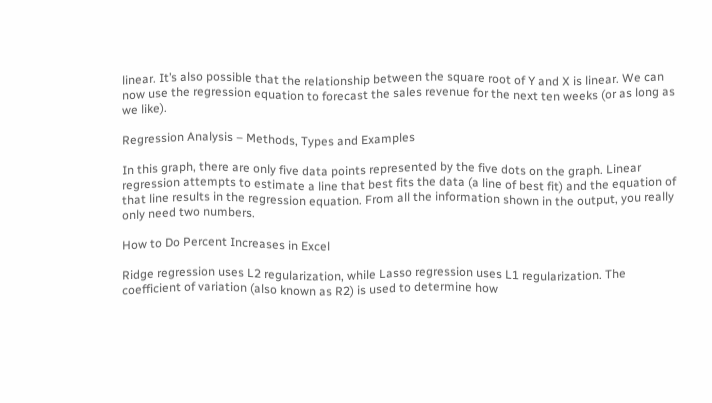linear. It’s also possible that the relationship between the square root of Y and X is linear. We can now use the regression equation to forecast the sales revenue for the next ten weeks (or as long as we like).

Regression Analysis – Methods, Types and Examples

In this graph, there are only five data points represented by the five dots on the graph. Linear regression attempts to estimate a line that best fits the data (a line of best fit) and the equation of that line results in the regression equation. From all the information shown in the output, you really only need two numbers.

How to Do Percent Increases in Excel

Ridge regression uses L2 regularization, while Lasso regression uses L1 regularization. The coefficient of variation (also known as R2) is used to determine how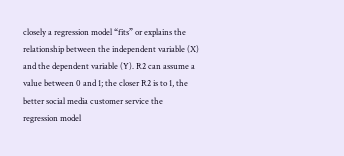closely a regression model “fits” or explains the relationship between the independent variable (X) and the dependent variable (Y). R2 can assume a value between 0 and 1; the closer R2 is to 1, the better social media customer service the regression model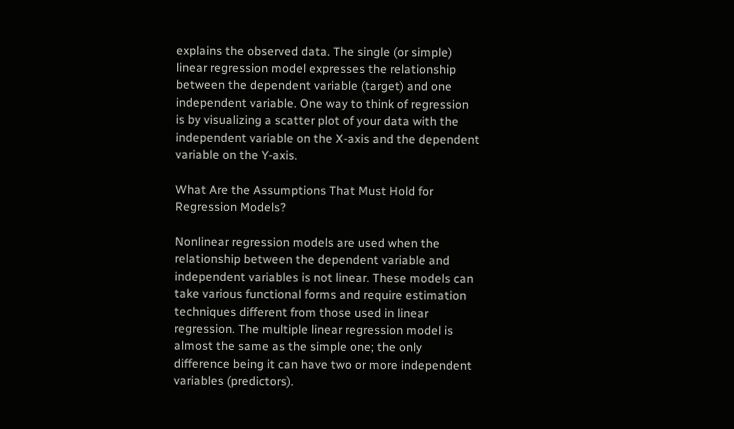explains the observed data. The single (or simple) linear regression model expresses the relationship between the dependent variable (target) and one independent variable. One way to think of regression is by visualizing a scatter plot of your data with the independent variable on the X-axis and the dependent variable on the Y-axis.

What Are the Assumptions That Must Hold for Regression Models?

Nonlinear regression models are used when the relationship between the dependent variable and independent variables is not linear. These models can take various functional forms and require estimation techniques different from those used in linear regression. The multiple linear regression model is almost the same as the simple one; the only difference being it can have two or more independent variables (predictors).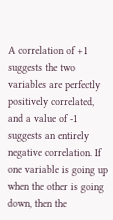A correlation of +1 suggests the two variables are perfectly positively correlated, and a value of -1 suggests an entirely negative correlation. If one variable is going up when the other is going down, then the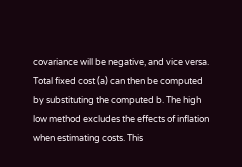covariance will be negative, and vice versa. Total fixed cost (a) can then be computed by substituting the computed b. The high low method excludes the effects of inflation when estimating costs. This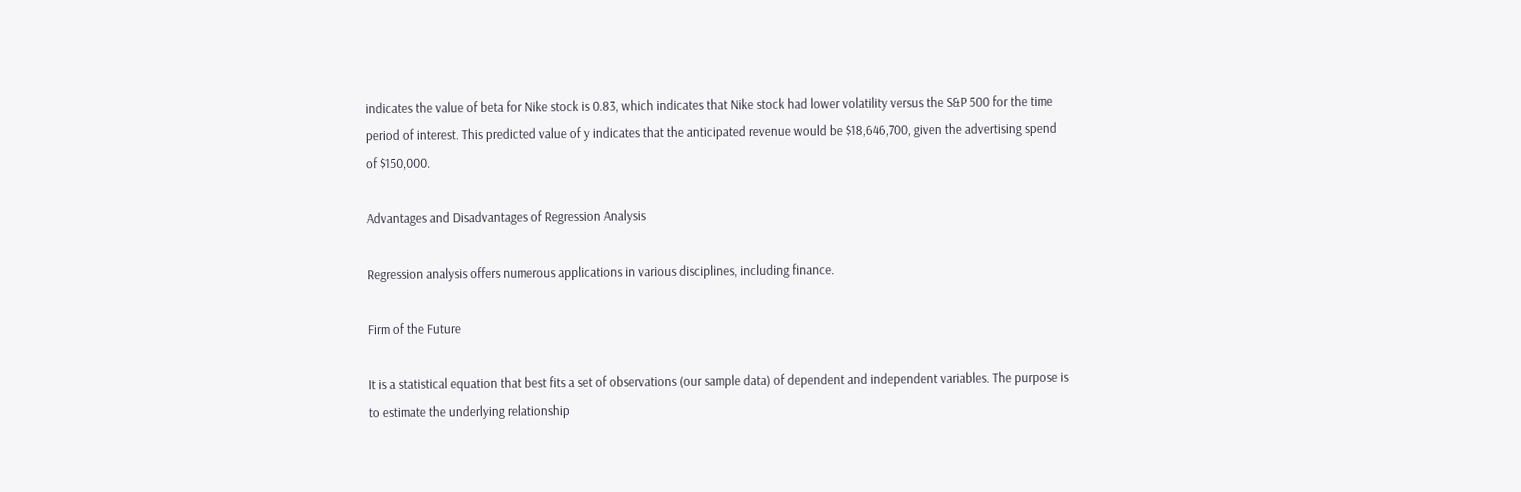indicates the value of beta for Nike stock is 0.83, which indicates that Nike stock had lower volatility versus the S&P 500 for the time period of interest. This predicted value of y indicates that the anticipated revenue would be $18,646,700, given the advertising spend of $150,000.

Advantages and Disadvantages of Regression Analysis

Regression analysis offers numerous applications in various disciplines, including finance.

Firm of the Future

It is a statistical equation that best fits a set of observations (our sample data) of dependent and independent variables. The purpose is to estimate the underlying relationship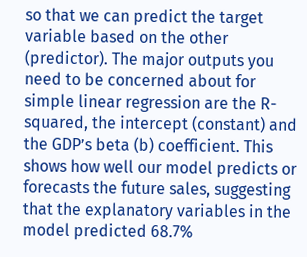so that we can predict the target variable based on the other (predictor). The major outputs you need to be concerned about for simple linear regression are the R-squared, the intercept (constant) and the GDP’s beta (b) coefficient. This shows how well our model predicts or forecasts the future sales, suggesting that the explanatory variables in the model predicted 68.7%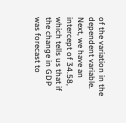of the variation in the dependent variable. Next, we have an intercept of 34.58, which tells us that if the change in GDP was forecast to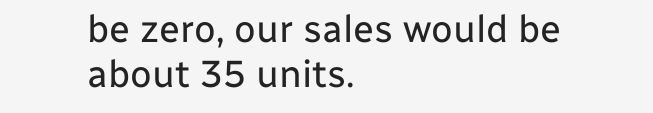be zero, our sales would be about 35 units.